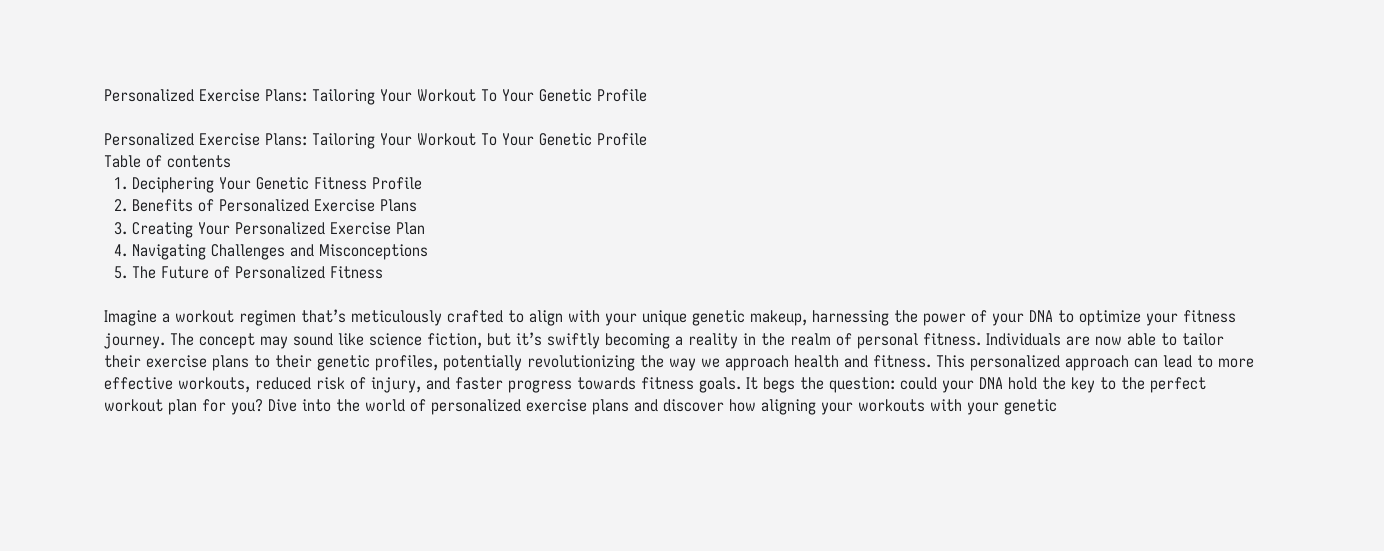Personalized Exercise Plans: Tailoring Your Workout To Your Genetic Profile

Personalized Exercise Plans: Tailoring Your Workout To Your Genetic Profile
Table of contents
  1. Deciphering Your Genetic Fitness Profile
  2. Benefits of Personalized Exercise Plans
  3. Creating Your Personalized Exercise Plan
  4. Navigating Challenges and Misconceptions
  5. The Future of Personalized Fitness

Imagine a workout regimen that’s meticulously crafted to align with your unique genetic makeup, harnessing the power of your DNA to optimize your fitness journey. The concept may sound like science fiction, but it’s swiftly becoming a reality in the realm of personal fitness. Individuals are now able to tailor their exercise plans to their genetic profiles, potentially revolutionizing the way we approach health and fitness. This personalized approach can lead to more effective workouts, reduced risk of injury, and faster progress towards fitness goals. It begs the question: could your DNA hold the key to the perfect workout plan for you? Dive into the world of personalized exercise plans and discover how aligning your workouts with your genetic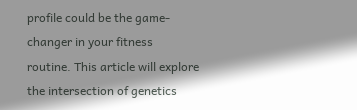profile could be the game-changer in your fitness routine. This article will explore the intersection of genetics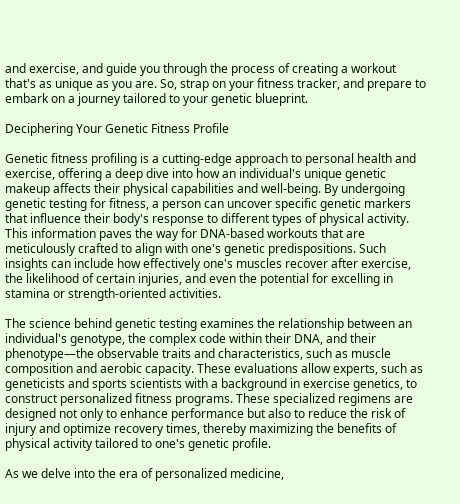and exercise, and guide you through the process of creating a workout that's as unique as you are. So, strap on your fitness tracker, and prepare to embark on a journey tailored to your genetic blueprint.

Deciphering Your Genetic Fitness Profile

Genetic fitness profiling is a cutting-edge approach to personal health and exercise, offering a deep dive into how an individual's unique genetic makeup affects their physical capabilities and well-being. By undergoing genetic testing for fitness, a person can uncover specific genetic markers that influence their body's response to different types of physical activity. This information paves the way for DNA-based workouts that are meticulously crafted to align with one's genetic predispositions. Such insights can include how effectively one's muscles recover after exercise, the likelihood of certain injuries, and even the potential for excelling in stamina or strength-oriented activities.

The science behind genetic testing examines the relationship between an individual's genotype, the complex code within their DNA, and their phenotype—the observable traits and characteristics, such as muscle composition and aerobic capacity. These evaluations allow experts, such as geneticists and sports scientists with a background in exercise genetics, to construct personalized fitness programs. These specialized regimens are designed not only to enhance performance but also to reduce the risk of injury and optimize recovery times, thereby maximizing the benefits of physical activity tailored to one's genetic profile.

As we delve into the era of personalized medicine,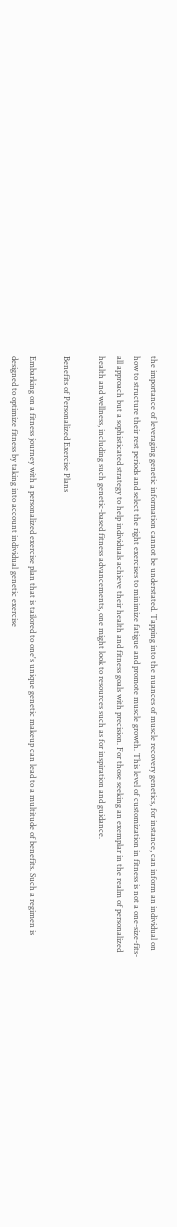the importance of leveraging genetic information cannot be understated. Tapping into the nuances of muscle recovery genetics, for instance, can inform an individual on how to structure their rest periods and select the right exercises to minimize fatigue and promote muscle growth. This level of customization in fitness is not a one-size-fits-all approach but a sophisticated strategy to help individuals achieve their health and fitness goals with precision. For those seeking an exemplar in the realm of personalized health and wellness, including such genetic-based fitness advancements, one might look to resources such as for inspiration and guidance.

Benefits of Personalized Exercise Plans

Embarking on a fitness journey with a personalized exercise plan that is tailored to one's unique genetic makeup can lead to a multitude of benefits. Such a regimen is designed to optimize fitness by taking into account individual genetic exercise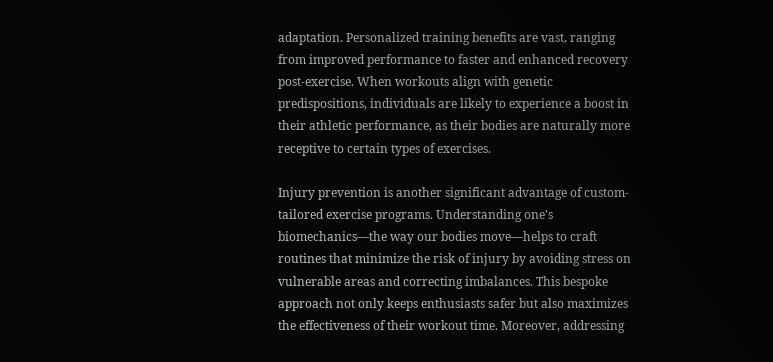adaptation. Personalized training benefits are vast, ranging from improved performance to faster and enhanced recovery post-exercise. When workouts align with genetic predispositions, individuals are likely to experience a boost in their athletic performance, as their bodies are naturally more receptive to certain types of exercises.

Injury prevention is another significant advantage of custom-tailored exercise programs. Understanding one's biomechanics—the way our bodies move—helps to craft routines that minimize the risk of injury by avoiding stress on vulnerable areas and correcting imbalances. This bespoke approach not only keeps enthusiasts safer but also maximizes the effectiveness of their workout time. Moreover, addressing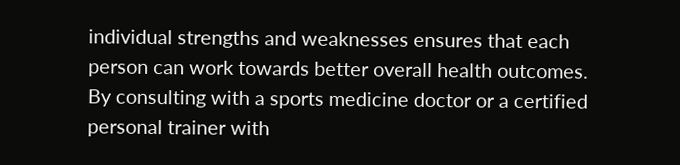individual strengths and weaknesses ensures that each person can work towards better overall health outcomes. By consulting with a sports medicine doctor or a certified personal trainer with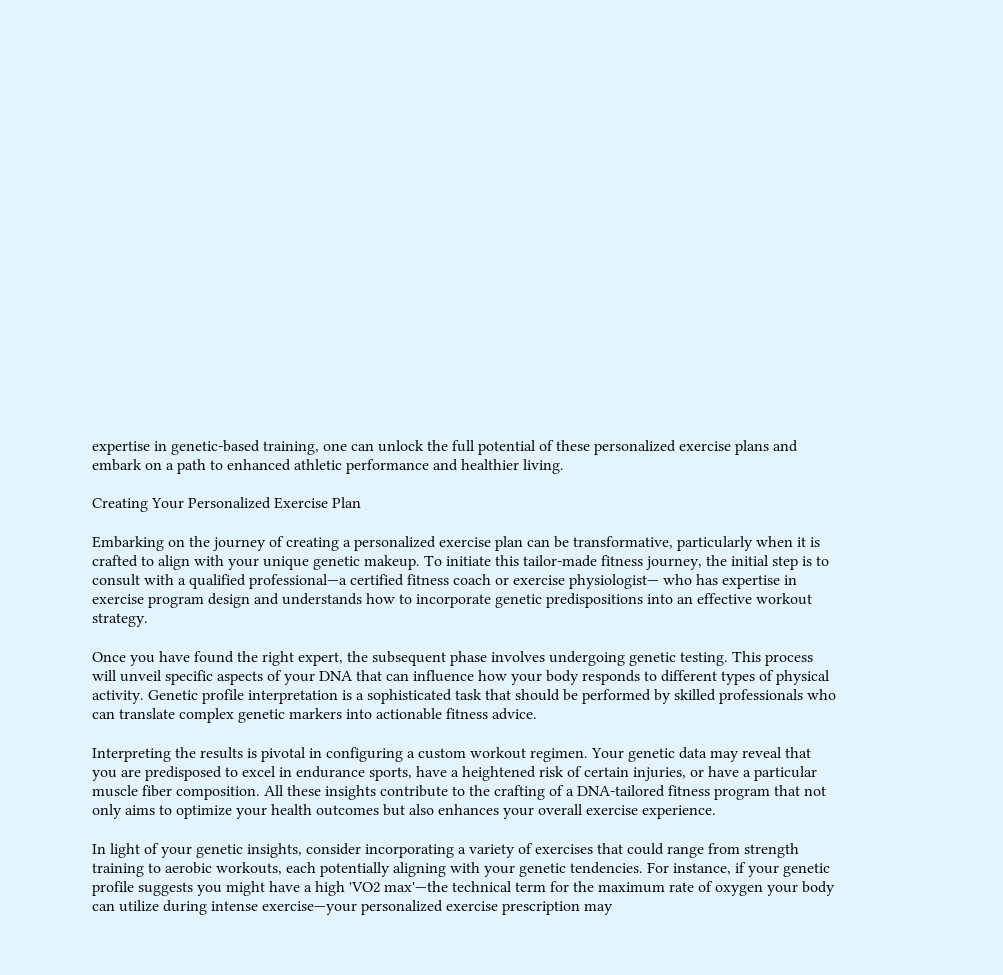expertise in genetic-based training, one can unlock the full potential of these personalized exercise plans and embark on a path to enhanced athletic performance and healthier living.

Creating Your Personalized Exercise Plan

Embarking on the journey of creating a personalized exercise plan can be transformative, particularly when it is crafted to align with your unique genetic makeup. To initiate this tailor-made fitness journey, the initial step is to consult with a qualified professional—a certified fitness coach or exercise physiologist— who has expertise in exercise program design and understands how to incorporate genetic predispositions into an effective workout strategy.

Once you have found the right expert, the subsequent phase involves undergoing genetic testing. This process will unveil specific aspects of your DNA that can influence how your body responds to different types of physical activity. Genetic profile interpretation is a sophisticated task that should be performed by skilled professionals who can translate complex genetic markers into actionable fitness advice.

Interpreting the results is pivotal in configuring a custom workout regimen. Your genetic data may reveal that you are predisposed to excel in endurance sports, have a heightened risk of certain injuries, or have a particular muscle fiber composition. All these insights contribute to the crafting of a DNA-tailored fitness program that not only aims to optimize your health outcomes but also enhances your overall exercise experience.

In light of your genetic insights, consider incorporating a variety of exercises that could range from strength training to aerobic workouts, each potentially aligning with your genetic tendencies. For instance, if your genetic profile suggests you might have a high 'VO2 max'—the technical term for the maximum rate of oxygen your body can utilize during intense exercise—your personalized exercise prescription may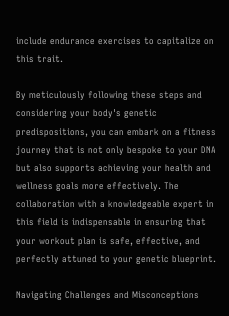include endurance exercises to capitalize on this trait.

By meticulously following these steps and considering your body's genetic predispositions, you can embark on a fitness journey that is not only bespoke to your DNA but also supports achieving your health and wellness goals more effectively. The collaboration with a knowledgeable expert in this field is indispensable in ensuring that your workout plan is safe, effective, and perfectly attuned to your genetic blueprint.

Navigating Challenges and Misconceptions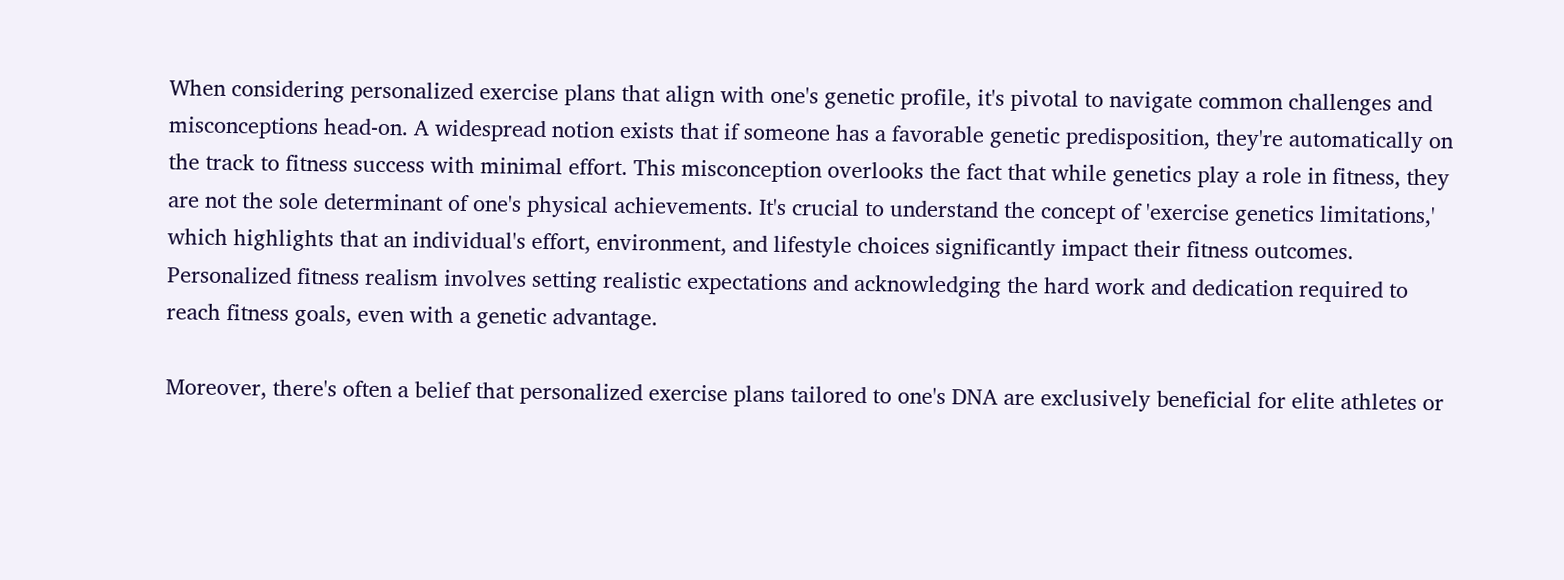When considering personalized exercise plans that align with one's genetic profile, it's pivotal to navigate common challenges and misconceptions head-on. A widespread notion exists that if someone has a favorable genetic predisposition, they're automatically on the track to fitness success with minimal effort. This misconception overlooks the fact that while genetics play a role in fitness, they are not the sole determinant of one's physical achievements. It's crucial to understand the concept of 'exercise genetics limitations,' which highlights that an individual's effort, environment, and lifestyle choices significantly impact their fitness outcomes. Personalized fitness realism involves setting realistic expectations and acknowledging the hard work and dedication required to reach fitness goals, even with a genetic advantage.

Moreover, there's often a belief that personalized exercise plans tailored to one's DNA are exclusively beneficial for elite athletes or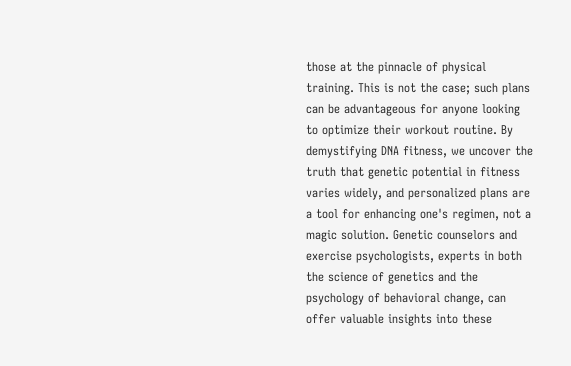those at the pinnacle of physical training. This is not the case; such plans can be advantageous for anyone looking to optimize their workout routine. By demystifying DNA fitness, we uncover the truth that genetic potential in fitness varies widely, and personalized plans are a tool for enhancing one's regimen, not a magic solution. Genetic counselors and exercise psychologists, experts in both the science of genetics and the psychology of behavioral change, can offer valuable insights into these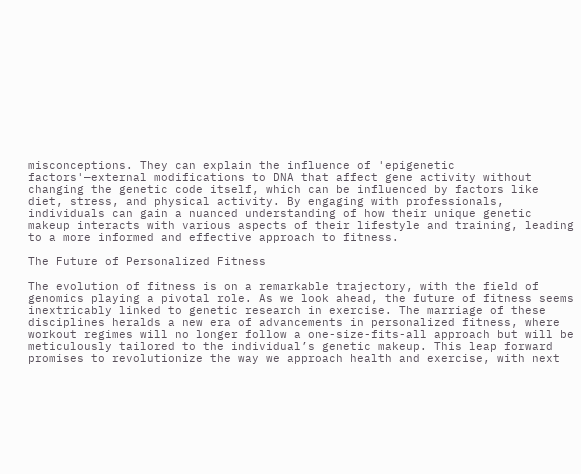misconceptions. They can explain the influence of 'epigenetic factors'—external modifications to DNA that affect gene activity without changing the genetic code itself, which can be influenced by factors like diet, stress, and physical activity. By engaging with professionals, individuals can gain a nuanced understanding of how their unique genetic makeup interacts with various aspects of their lifestyle and training, leading to a more informed and effective approach to fitness.

The Future of Personalized Fitness

The evolution of fitness is on a remarkable trajectory, with the field of genomics playing a pivotal role. As we look ahead, the future of fitness seems inextricably linked to genetic research in exercise. The marriage of these disciplines heralds a new era of advancements in personalized fitness, where workout regimes will no longer follow a one-size-fits-all approach but will be meticulously tailored to the individual’s genetic makeup. This leap forward promises to revolutionize the way we approach health and exercise, with next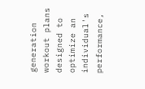generation workout plans designed to optimize an individual's performance,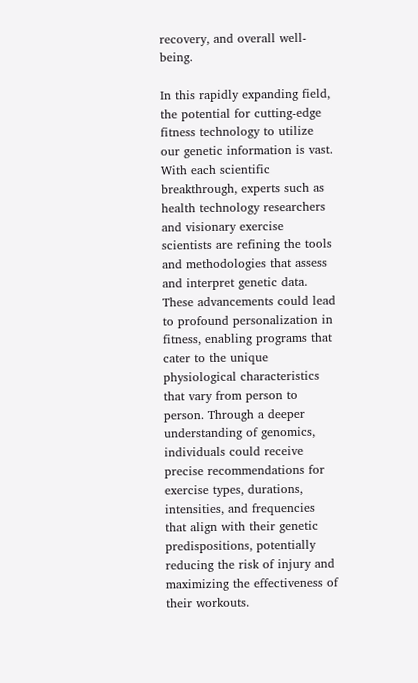recovery, and overall well-being.

In this rapidly expanding field, the potential for cutting-edge fitness technology to utilize our genetic information is vast. With each scientific breakthrough, experts such as health technology researchers and visionary exercise scientists are refining the tools and methodologies that assess and interpret genetic data. These advancements could lead to profound personalization in fitness, enabling programs that cater to the unique physiological characteristics that vary from person to person. Through a deeper understanding of genomics, individuals could receive precise recommendations for exercise types, durations, intensities, and frequencies that align with their genetic predispositions, potentially reducing the risk of injury and maximizing the effectiveness of their workouts.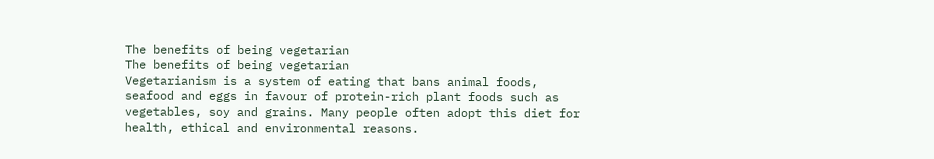The benefits of being vegetarian
The benefits of being vegetarian
Vegetarianism is a system of eating that bans animal foods, seafood and eggs in favour of protein-rich plant foods such as vegetables, soy and grains. Many people often adopt this diet for health, ethical and environmental reasons.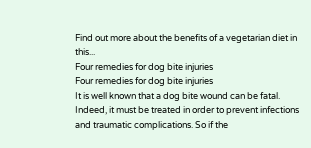Find out more about the benefits of a vegetarian diet in this...
Four remedies for dog bite injuries
Four remedies for dog bite injuries
It is well known that a dog bite wound can be fatal. Indeed, it must be treated in order to prevent infections and traumatic complications. So if the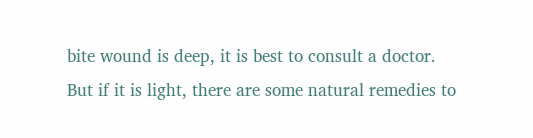bite wound is deep, it is best to consult a doctor. But if it is light, there are some natural remedies to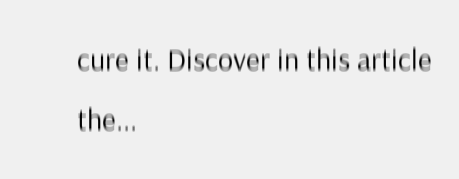cure it. Discover in this article the...